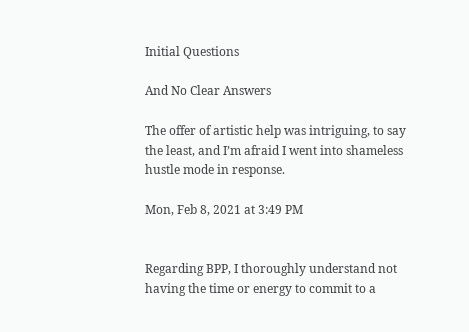Initial Questions

And No Clear Answers

The offer of artistic help was intriguing, to say the least, and I’m afraid I went into shameless hustle mode in response.

Mon, Feb 8, 2021 at 3:49 PM


Regarding BPP, I thoroughly understand not having the time or energy to commit to a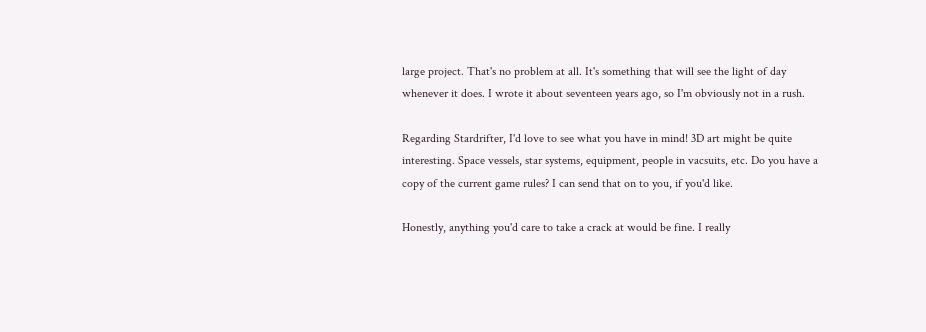large project. That's no problem at all. It's something that will see the light of day whenever it does. I wrote it about seventeen years ago, so I'm obviously not in a rush.

Regarding Stardrifter, I'd love to see what you have in mind! 3D art might be quite interesting. Space vessels, star systems, equipment, people in vacsuits, etc. Do you have a copy of the current game rules? I can send that on to you, if you'd like.

Honestly, anything you'd care to take a crack at would be fine. I really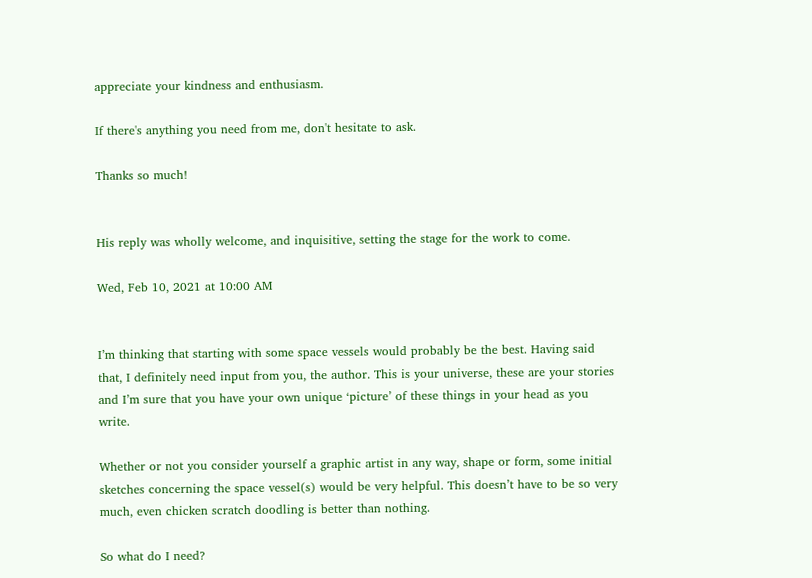appreciate your kindness and enthusiasm.

If there's anything you need from me, don't hesitate to ask.

Thanks so much!


His reply was wholly welcome, and inquisitive, setting the stage for the work to come.

Wed, Feb 10, 2021 at 10:00 AM


I’m thinking that starting with some space vessels would probably be the best. Having said that, I definitely need input from you, the author. This is your universe, these are your stories and I’m sure that you have your own unique ‘picture’ of these things in your head as you write.

Whether or not you consider yourself a graphic artist in any way, shape or form, some initial sketches concerning the space vessel(s) would be very helpful. This doesn’t have to be so very much, even chicken scratch doodling is better than nothing.

So what do I need?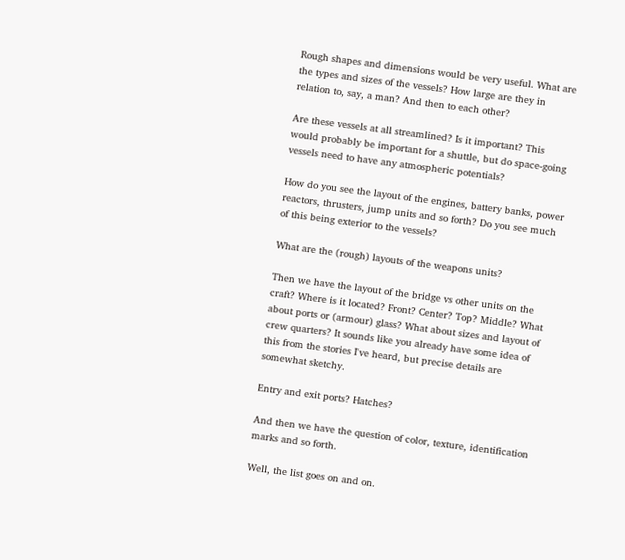Rough shapes and dimensions would be very useful. What are the types and sizes of the vessels? How large are they in relation to, say, a man? And then to each other?

Are these vessels at all streamlined? Is it important? This would probably be important for a shuttle, but do space-going vessels need to have any atmospheric potentials?

How do you see the layout of the engines, battery banks, power reactors, thrusters, jump units and so forth? Do you see much of this being exterior to the vessels?

What are the (rough) layouts of the weapons units?

Then we have the layout of the bridge vs other units on the craft? Where is it located? Front? Center? Top? Middle? What about ports or (armour) glass? What about sizes and layout of crew quarters? It sounds like you already have some idea of this from the stories I've heard, but precise details are somewhat sketchy.

Entry and exit ports? Hatches?

And then we have the question of color, texture, identification marks and so forth.

Well, the list goes on and on.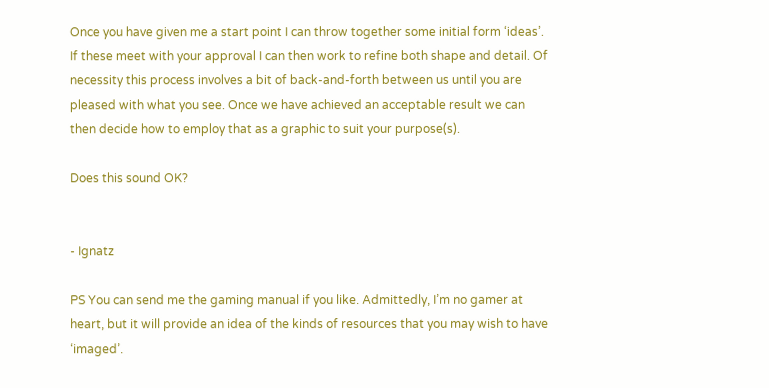Once you have given me a start point I can throw together some initial form ‘ideas’. If these meet with your approval I can then work to refine both shape and detail. Of necessity this process involves a bit of back-and-forth between us until you are pleased with what you see. Once we have achieved an acceptable result we can then decide how to employ that as a graphic to suit your purpose(s).

Does this sound OK?


- Ignatz

PS You can send me the gaming manual if you like. Admittedly, I’m no gamer at heart, but it will provide an idea of the kinds of resources that you may wish to have ‘imaged’.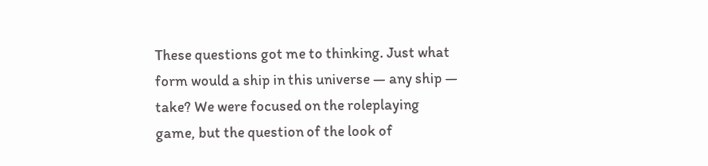These questions got me to thinking. Just what form would a ship in this universe — any ship — take? We were focused on the roleplaying game, but the question of the look of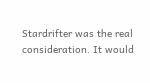Stardrifter was the real consideration. It would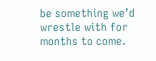be something we’d wrestle with for months to come.